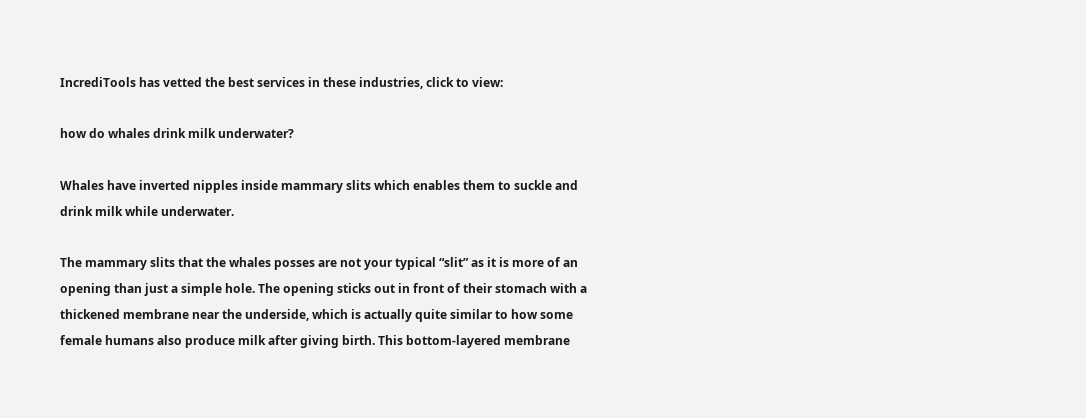IncrediTools has vetted the best services in these industries, click to view:

how do whales drink milk underwater?

Whales have inverted nipples inside mammary slits which enables them to suckle and drink milk while underwater.

The mammary slits that the whales posses are not your typical “slit” as it is more of an opening than just a simple hole. The opening sticks out in front of their stomach with a thickened membrane near the underside, which is actually quite similar to how some female humans also produce milk after giving birth. This bottom-layered membrane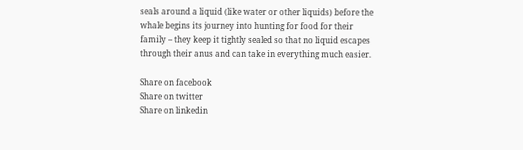seals around a liquid (like water or other liquids) before the whale begins its journey into hunting for food for their family – they keep it tightly sealed so that no liquid escapes through their anus and can take in everything much easier.

Share on facebook
Share on twitter
Share on linkedin